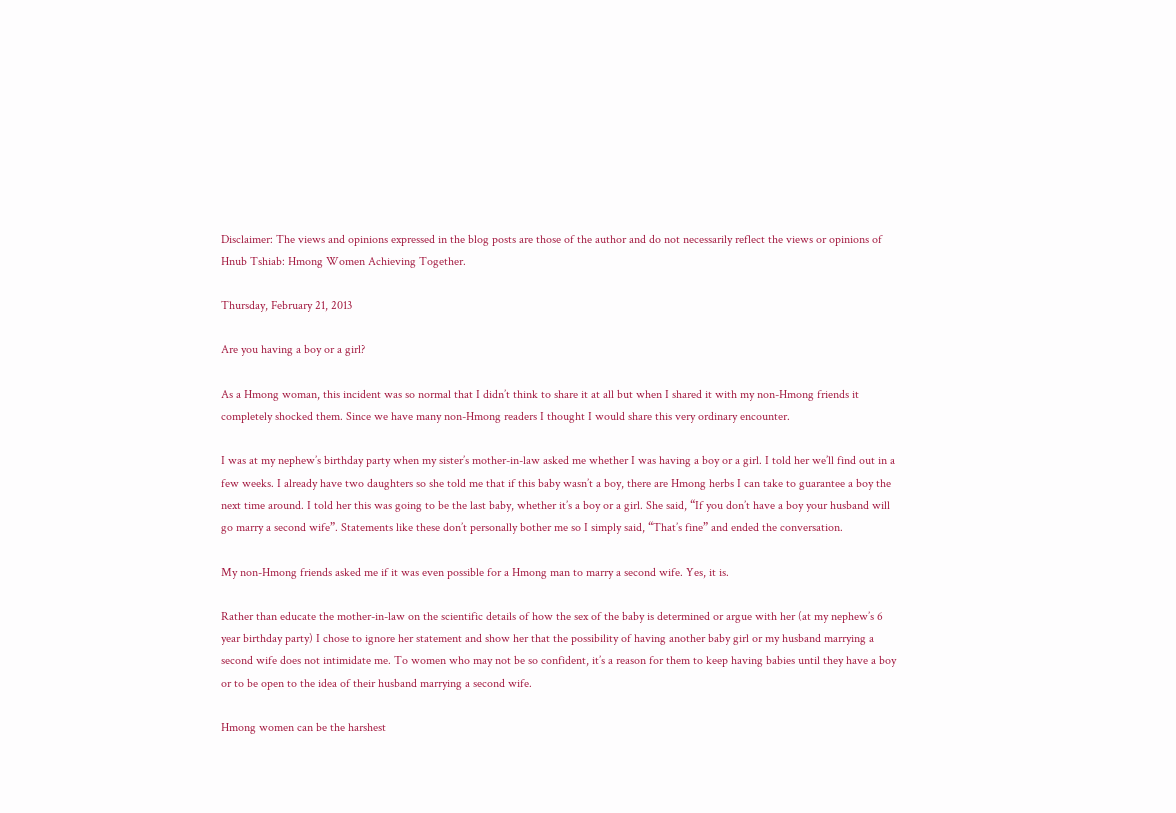Disclaimer: The views and opinions expressed in the blog posts are those of the author and do not necessarily reflect the views or opinions of Hnub Tshiab: Hmong Women Achieving Together.

Thursday, February 21, 2013

Are you having a boy or a girl?

As a Hmong woman, this incident was so normal that I didn’t think to share it at all but when I shared it with my non-Hmong friends it completely shocked them. Since we have many non-Hmong readers I thought I would share this very ordinary encounter.

I was at my nephew’s birthday party when my sister’s mother-in-law asked me whether I was having a boy or a girl. I told her we’ll find out in a few weeks. I already have two daughters so she told me that if this baby wasn’t a boy, there are Hmong herbs I can take to guarantee a boy the next time around. I told her this was going to be the last baby, whether it’s a boy or a girl. She said, “If you don’t have a boy your husband will go marry a second wife”. Statements like these don’t personally bother me so I simply said, “That’s fine” and ended the conversation.

My non-Hmong friends asked me if it was even possible for a Hmong man to marry a second wife. Yes, it is.

Rather than educate the mother-in-law on the scientific details of how the sex of the baby is determined or argue with her (at my nephew’s 6 year birthday party) I chose to ignore her statement and show her that the possibility of having another baby girl or my husband marrying a second wife does not intimidate me. To women who may not be so confident, it’s a reason for them to keep having babies until they have a boy or to be open to the idea of their husband marrying a second wife.

Hmong women can be the harshest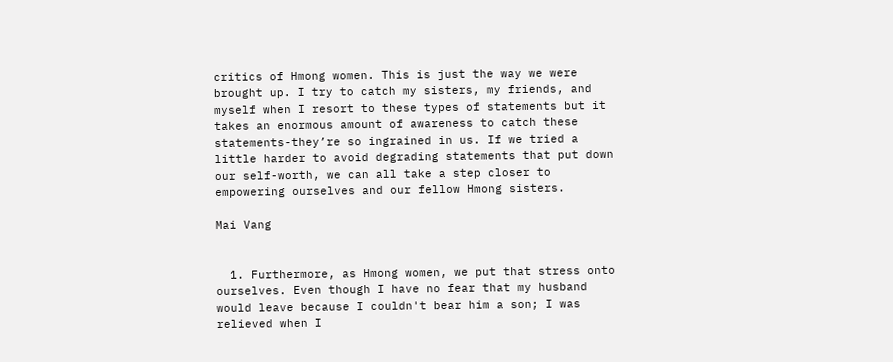critics of Hmong women. This is just the way we were brought up. I try to catch my sisters, my friends, and myself when I resort to these types of statements but it takes an enormous amount of awareness to catch these statements-they’re so ingrained in us. If we tried a little harder to avoid degrading statements that put down our self-worth, we can all take a step closer to empowering ourselves and our fellow Hmong sisters.

Mai Vang


  1. Furthermore, as Hmong women, we put that stress onto ourselves. Even though I have no fear that my husband would leave because I couldn't bear him a son; I was relieved when I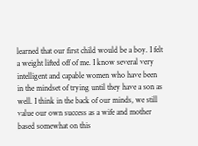learned that our first child would be a boy. I felt a weight lifted off of me. I know several very intelligent and capable women who have been in the mindset of trying until they have a son as well. I think in the back of our minds, we still value our own success as a wife and mother based somewhat on this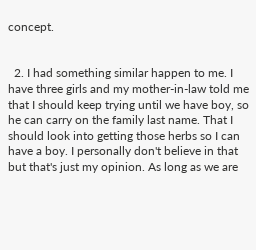concept.


  2. I had something similar happen to me. I have three girls and my mother-in-law told me that I should keep trying until we have boy, so he can carry on the family last name. That I should look into getting those herbs so I can have a boy. I personally don't believe in that but that's just my opinion. As long as we are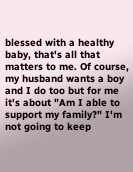blessed with a healthy baby, that's all that matters to me. Of course, my husband wants a boy and I do too but for me it's about "Am I able to support my family?" I'm not going to keep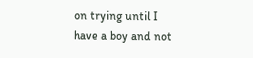on trying until I have a boy and not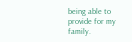being able to provide for my family.